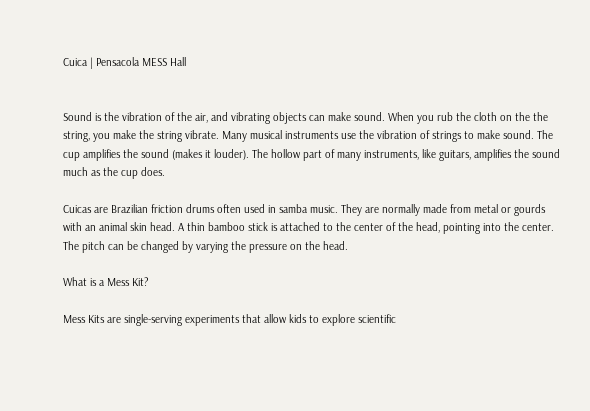Cuica | Pensacola MESS Hall


Sound is the vibration of the air, and vibrating objects can make sound. When you rub the cloth on the the string, you make the string vibrate. Many musical instruments use the vibration of strings to make sound. The cup amplifies the sound (makes it louder). The hollow part of many instruments, like guitars, amplifies the sound much as the cup does.

Cuicas are Brazilian friction drums often used in samba music. They are normally made from metal or gourds with an animal skin head. A thin bamboo stick is attached to the center of the head, pointing into the center. The pitch can be changed by varying the pressure on the head.

What is a Mess Kit?

Mess Kits are single-serving experiments that allow kids to explore scientific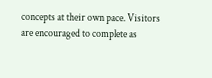concepts at their own pace. Visitors are encouraged to complete as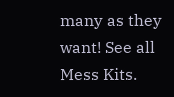many as they want! See all Mess Kits.